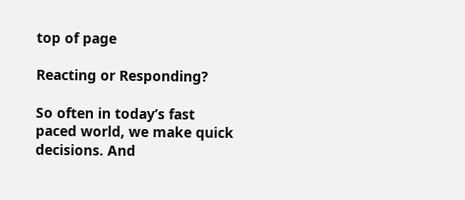top of page

Reacting or Responding?

So often in today’s fast paced world, we make quick decisions. And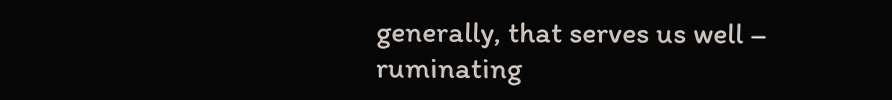generally, that serves us well – ruminating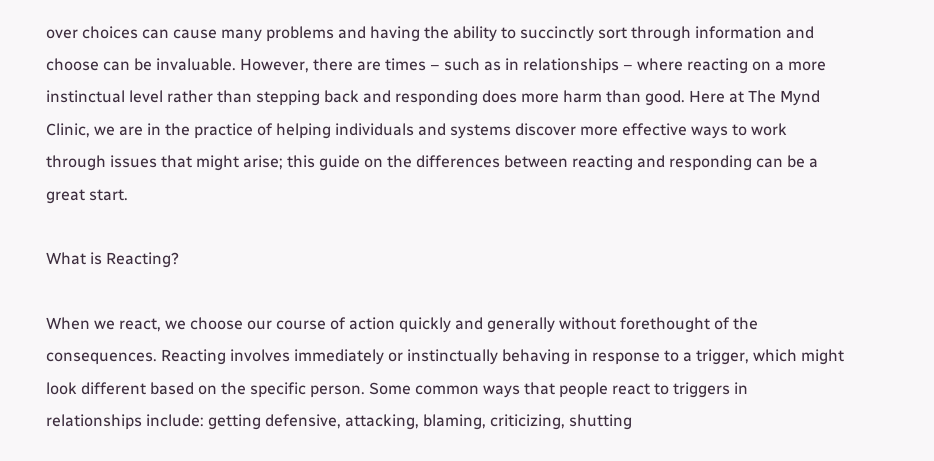over choices can cause many problems and having the ability to succinctly sort through information and choose can be invaluable. However, there are times – such as in relationships – where reacting on a more instinctual level rather than stepping back and responding does more harm than good. Here at The Mynd Clinic, we are in the practice of helping individuals and systems discover more effective ways to work through issues that might arise; this guide on the differences between reacting and responding can be a great start.

What is Reacting?

When we react, we choose our course of action quickly and generally without forethought of the consequences. Reacting involves immediately or instinctually behaving in response to a trigger, which might look different based on the specific person. Some common ways that people react to triggers in relationships include: getting defensive, attacking, blaming, criticizing, shutting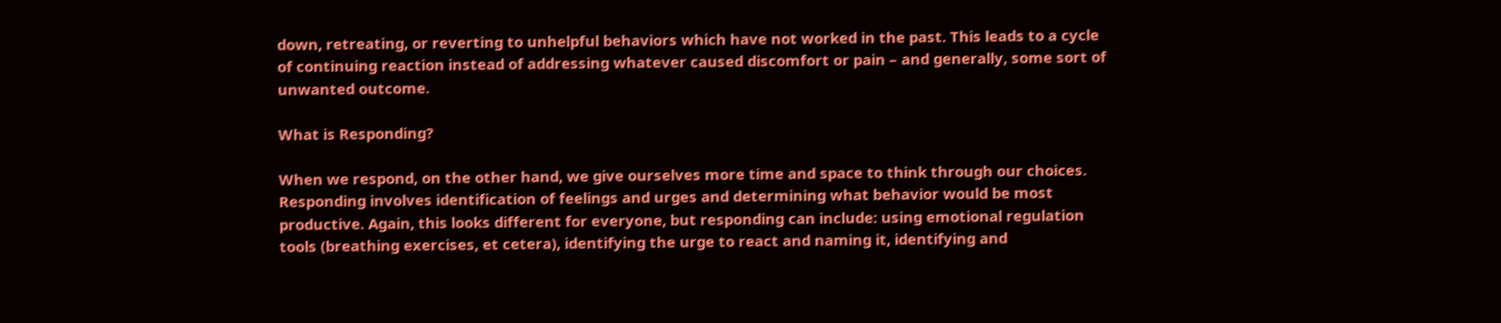down, retreating, or reverting to unhelpful behaviors which have not worked in the past. This leads to a cycle of continuing reaction instead of addressing whatever caused discomfort or pain – and generally, some sort of unwanted outcome.

What is Responding?

When we respond, on the other hand, we give ourselves more time and space to think through our choices. Responding involves identification of feelings and urges and determining what behavior would be most productive. Again, this looks different for everyone, but responding can include: using emotional regulation tools (breathing exercises, et cetera), identifying the urge to react and naming it, identifying and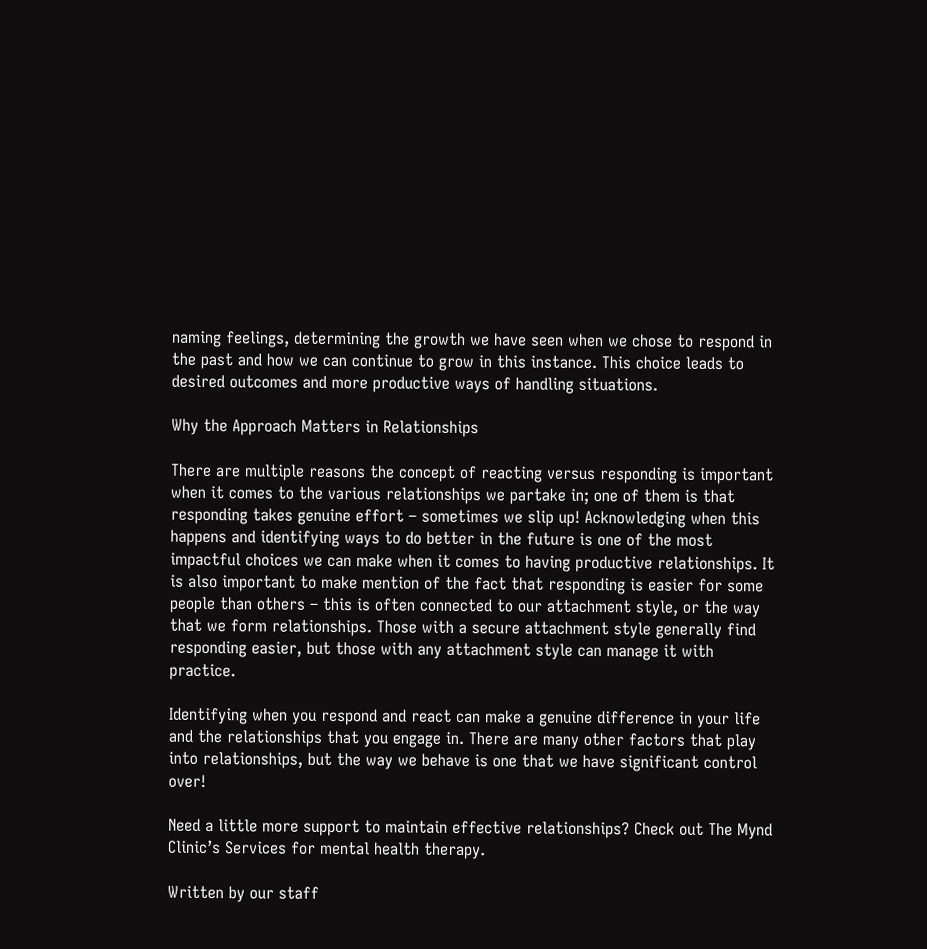naming feelings, determining the growth we have seen when we chose to respond in the past and how we can continue to grow in this instance. This choice leads to desired outcomes and more productive ways of handling situations.

Why the Approach Matters in Relationships

There are multiple reasons the concept of reacting versus responding is important when it comes to the various relationships we partake in; one of them is that responding takes genuine effort – sometimes we slip up! Acknowledging when this happens and identifying ways to do better in the future is one of the most impactful choices we can make when it comes to having productive relationships. It is also important to make mention of the fact that responding is easier for some people than others – this is often connected to our attachment style, or the way that we form relationships. Those with a secure attachment style generally find responding easier, but those with any attachment style can manage it with practice.

Identifying when you respond and react can make a genuine difference in your life and the relationships that you engage in. There are many other factors that play into relationships, but the way we behave is one that we have significant control over!

Need a little more support to maintain effective relationships? Check out The Mynd Clinic’s Services for mental health therapy.

Written by our staff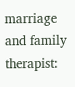marriage and family therapist: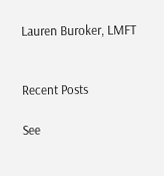Lauren Buroker, LMFT


Recent Posts

See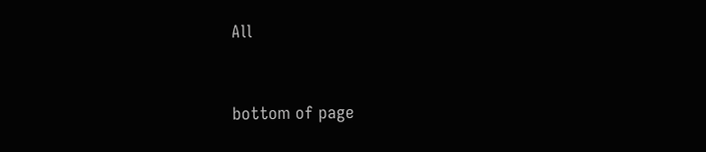All


bottom of page